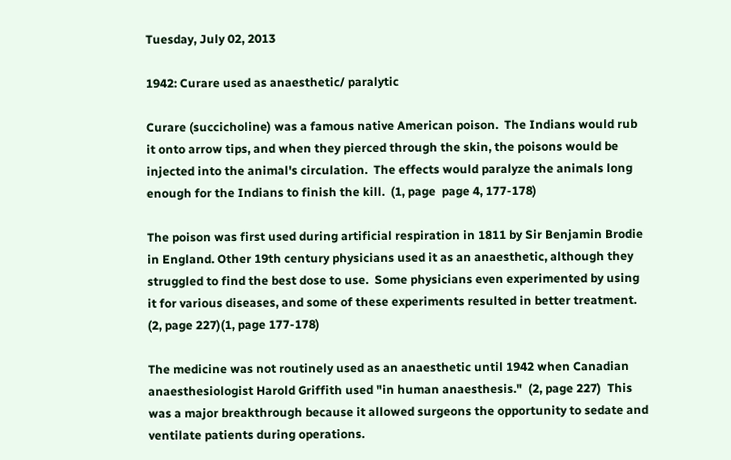Tuesday, July 02, 2013

1942: Curare used as anaesthetic/ paralytic

Curare (succicholine) was a famous native American poison.  The Indians would rub it onto arrow tips, and when they pierced through the skin, the poisons would be injected into the animal's circulation.  The effects would paralyze the animals long enough for the Indians to finish the kill.  (1, page  page 4, 177-178)

The poison was first used during artificial respiration in 1811 by Sir Benjamin Brodie in England. Other 19th century physicians used it as an anaesthetic, although they struggled to find the best dose to use.  Some physicians even experimented by using it for various diseases, and some of these experiments resulted in better treatment.  (2, page 227)(1, page 177-178)

The medicine was not routinely used as an anaesthetic until 1942 when Canadian anaesthesiologist Harold Griffith used "in human anaesthesis."  (2, page 227)  This was a major breakthrough because it allowed surgeons the opportunity to sedate and ventilate patients during operations.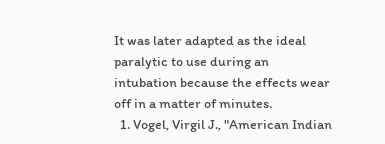It was later adapted as the ideal paralytic to use during an intubation because the effects wear off in a matter of minutes.
  1. Vogel, Virgil J., "American Indian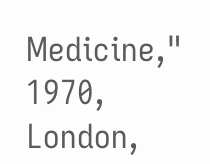Medicine," 1970, London,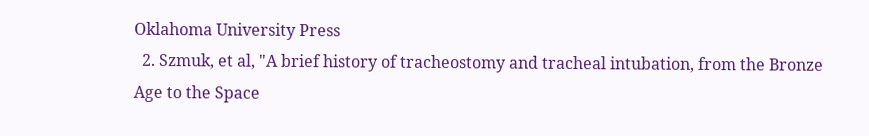Oklahoma University Press
  2. Szmuk, et al, "A brief history of tracheostomy and tracheal intubation, from the Bronze Age to the Space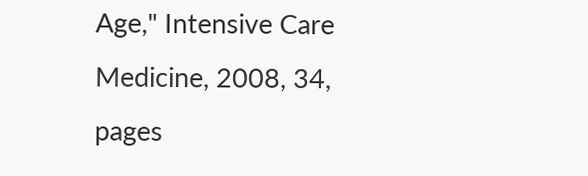Age," Intensive Care Medicine, 2008, 34, pages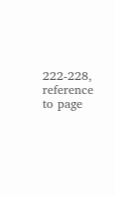222-228, reference to page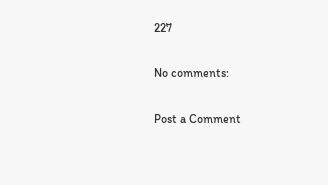227

No comments:

Post a Comment